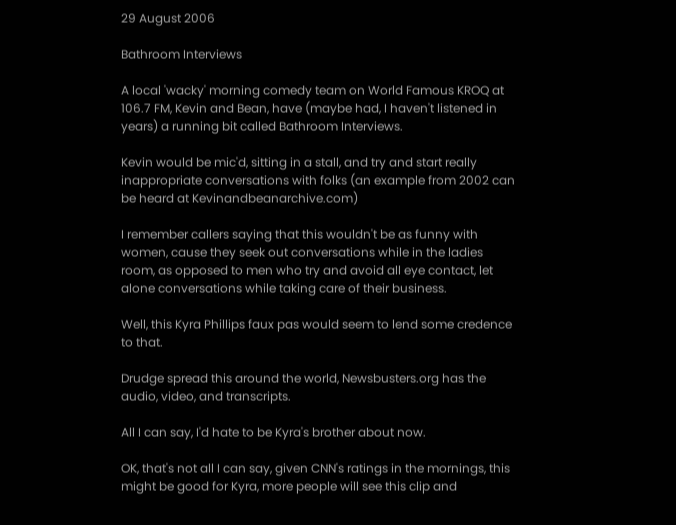29 August 2006

Bathroom Interviews

A local 'wacky' morning comedy team on World Famous KROQ at 106.7 FM, Kevin and Bean, have (maybe had, I haven't listened in years) a running bit called Bathroom Interviews.

Kevin would be mic'd, sitting in a stall, and try and start really inappropriate conversations with folks (an example from 2002 can be heard at Kevinandbeanarchive.com)

I remember callers saying that this wouldn't be as funny with women, cause they seek out conversations while in the ladies room, as opposed to men who try and avoid all eye contact, let alone conversations while taking care of their business.

Well, this Kyra Phillips faux pas would seem to lend some credence to that.

Drudge spread this around the world, Newsbusters.org has the audio, video, and transcripts.

All I can say, I'd hate to be Kyra's brother about now.

OK, that's not all I can say, given CNN's ratings in the mornings, this might be good for Kyra, more people will see this clip and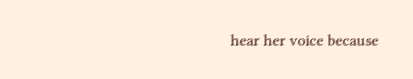hear her voice because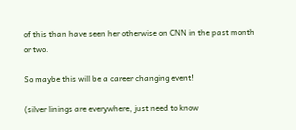of this than have seen her otherwise on CNN in the past month or two.

So maybe this will be a career changing event!

(silver linings are everywhere, just need to know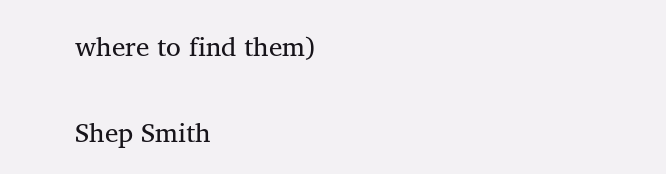where to find them)

Shep Smith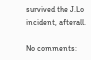survived the J.Lo incident, afterall.

No comments: